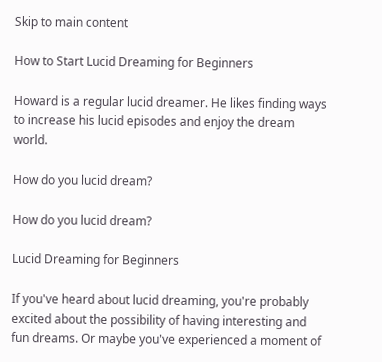Skip to main content

How to Start Lucid Dreaming for Beginners

Howard is a regular lucid dreamer. He likes finding ways to increase his lucid episodes and enjoy the dream world.

How do you lucid dream?

How do you lucid dream?

Lucid Dreaming for Beginners

If you've heard about lucid dreaming, you're probably excited about the possibility of having interesting and fun dreams. Or maybe you've experienced a moment of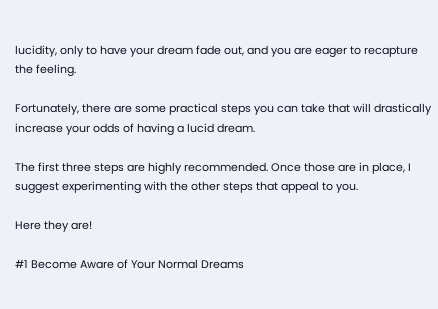lucidity, only to have your dream fade out, and you are eager to recapture the feeling.

Fortunately, there are some practical steps you can take that will drastically increase your odds of having a lucid dream.

The first three steps are highly recommended. Once those are in place, I suggest experimenting with the other steps that appeal to you.

Here they are!

#1 Become Aware of Your Normal Dreams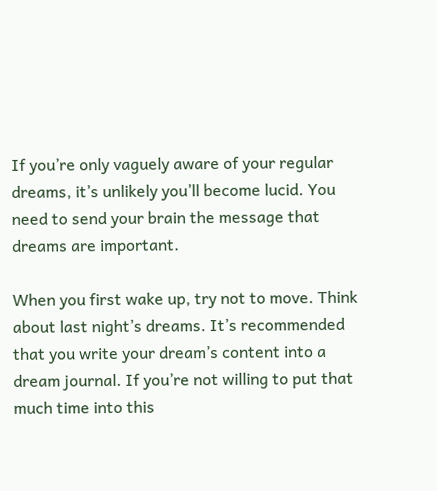If you’re only vaguely aware of your regular dreams, it’s unlikely you’ll become lucid. You need to send your brain the message that dreams are important.

When you first wake up, try not to move. Think about last night’s dreams. It’s recommended that you write your dream’s content into a dream journal. If you’re not willing to put that much time into this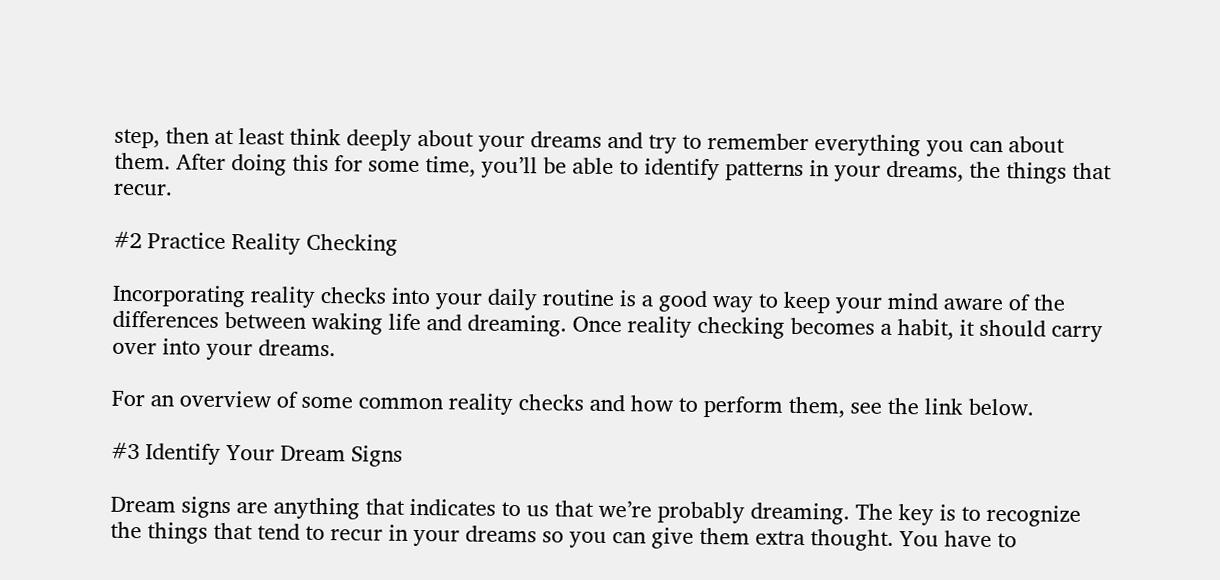step, then at least think deeply about your dreams and try to remember everything you can about them. After doing this for some time, you’ll be able to identify patterns in your dreams, the things that recur.

#2 Practice Reality Checking

Incorporating reality checks into your daily routine is a good way to keep your mind aware of the differences between waking life and dreaming. Once reality checking becomes a habit, it should carry over into your dreams.

For an overview of some common reality checks and how to perform them, see the link below.

#3 Identify Your Dream Signs

Dream signs are anything that indicates to us that we’re probably dreaming. The key is to recognize the things that tend to recur in your dreams so you can give them extra thought. You have to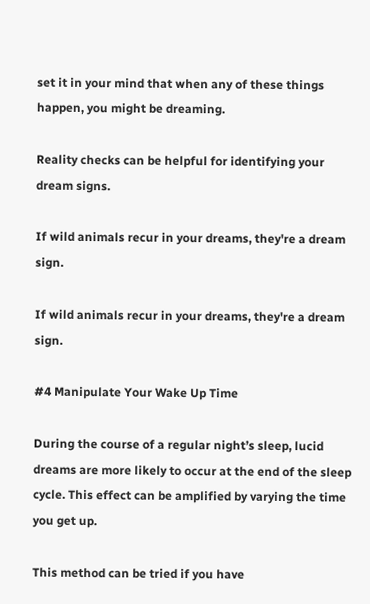set it in your mind that when any of these things happen, you might be dreaming.

Reality checks can be helpful for identifying your dream signs.

If wild animals recur in your dreams, they're a dream sign.

If wild animals recur in your dreams, they're a dream sign.

#4 Manipulate Your Wake Up Time

During the course of a regular night’s sleep, lucid dreams are more likely to occur at the end of the sleep cycle. This effect can be amplified by varying the time you get up.

This method can be tried if you have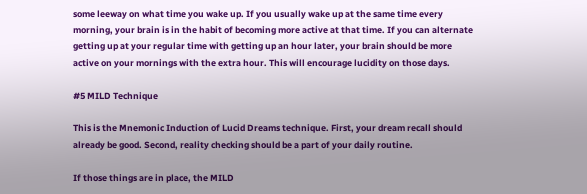some leeway on what time you wake up. If you usually wake up at the same time every morning, your brain is in the habit of becoming more active at that time. If you can alternate getting up at your regular time with getting up an hour later, your brain should be more active on your mornings with the extra hour. This will encourage lucidity on those days.

#5 MILD Technique

This is the Mnemonic Induction of Lucid Dreams technique. First, your dream recall should already be good. Second, reality checking should be a part of your daily routine.

If those things are in place, the MILD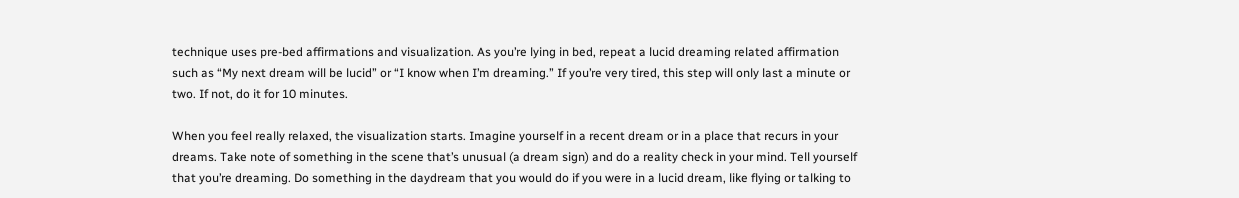technique uses pre-bed affirmations and visualization. As you’re lying in bed, repeat a lucid dreaming related affirmation such as “My next dream will be lucid” or “I know when I’m dreaming.” If you’re very tired, this step will only last a minute or two. If not, do it for 10 minutes.

When you feel really relaxed, the visualization starts. Imagine yourself in a recent dream or in a place that recurs in your dreams. Take note of something in the scene that’s unusual (a dream sign) and do a reality check in your mind. Tell yourself that you’re dreaming. Do something in the daydream that you would do if you were in a lucid dream, like flying or talking to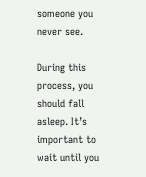someone you never see.

During this process, you should fall asleep. It’s important to wait until you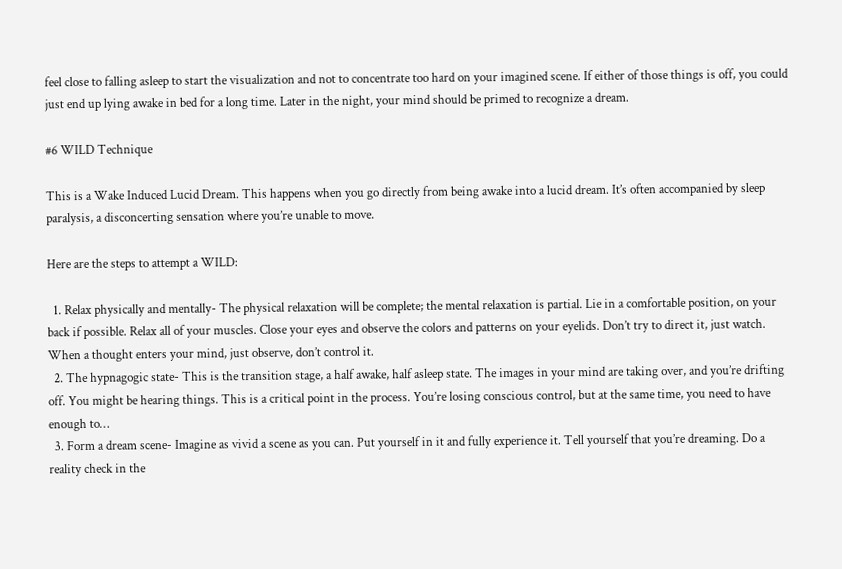feel close to falling asleep to start the visualization and not to concentrate too hard on your imagined scene. If either of those things is off, you could just end up lying awake in bed for a long time. Later in the night, your mind should be primed to recognize a dream.

#6 WILD Technique

This is a Wake Induced Lucid Dream. This happens when you go directly from being awake into a lucid dream. It’s often accompanied by sleep paralysis, a disconcerting sensation where you’re unable to move.

Here are the steps to attempt a WILD:

  1. Relax physically and mentally- The physical relaxation will be complete; the mental relaxation is partial. Lie in a comfortable position, on your back if possible. Relax all of your muscles. Close your eyes and observe the colors and patterns on your eyelids. Don’t try to direct it, just watch. When a thought enters your mind, just observe, don’t control it.
  2. The hypnagogic state- This is the transition stage, a half awake, half asleep state. The images in your mind are taking over, and you’re drifting off. You might be hearing things. This is a critical point in the process. You’re losing conscious control, but at the same time, you need to have enough to…
  3. Form a dream scene- Imagine as vivid a scene as you can. Put yourself in it and fully experience it. Tell yourself that you’re dreaming. Do a reality check in the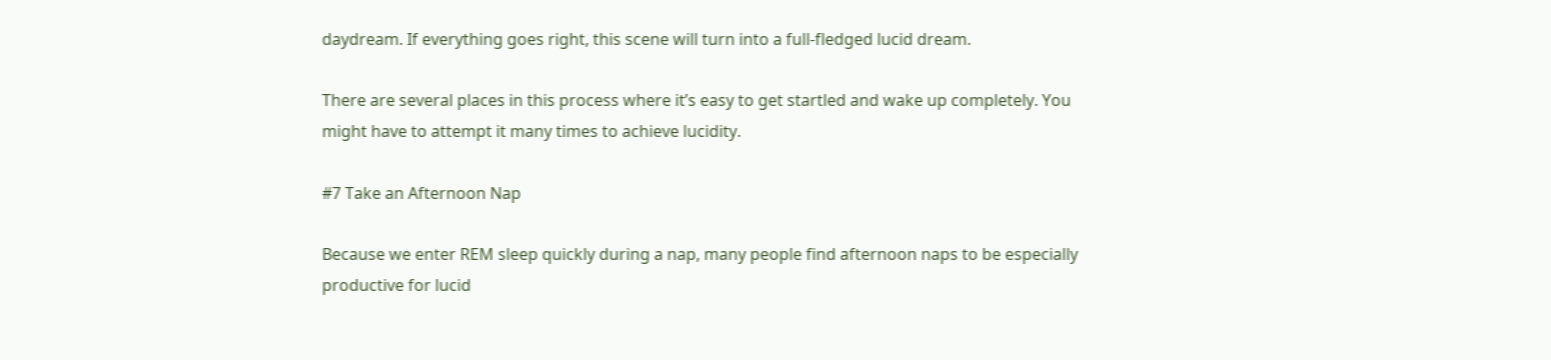daydream. If everything goes right, this scene will turn into a full-fledged lucid dream.

There are several places in this process where it’s easy to get startled and wake up completely. You might have to attempt it many times to achieve lucidity.

#7 Take an Afternoon Nap

Because we enter REM sleep quickly during a nap, many people find afternoon naps to be especially productive for lucid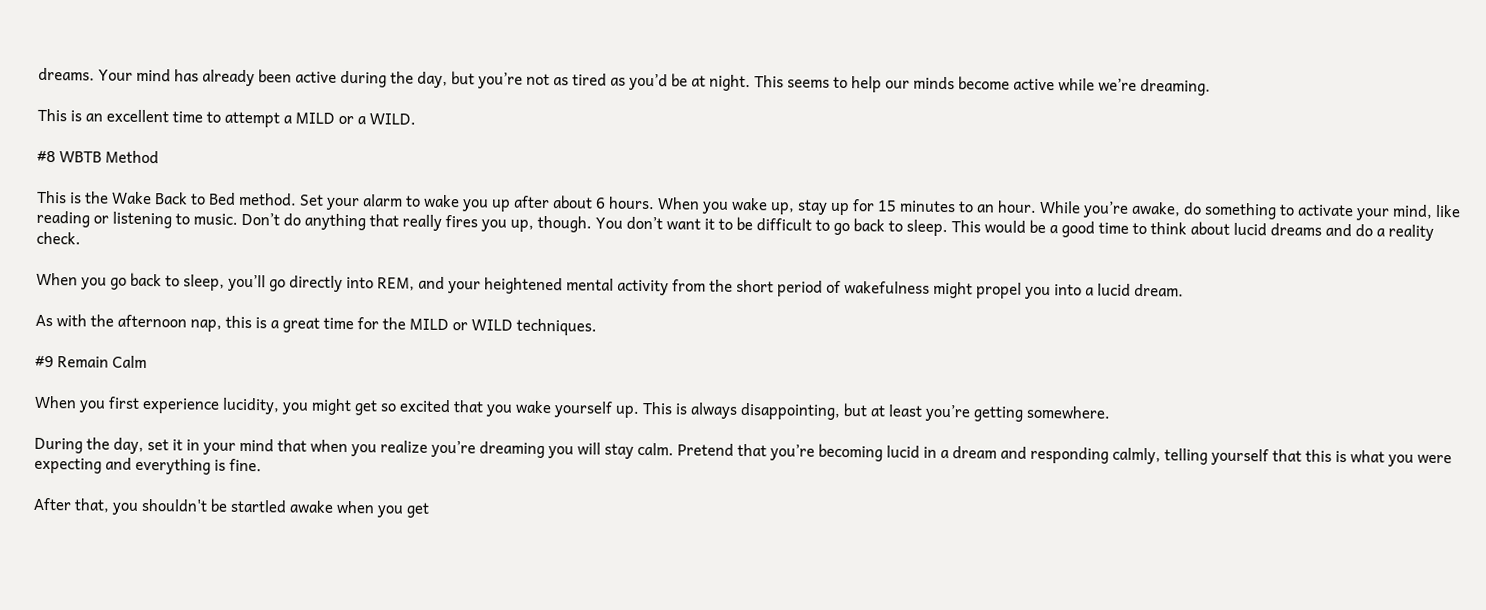dreams. Your mind has already been active during the day, but you’re not as tired as you’d be at night. This seems to help our minds become active while we’re dreaming.

This is an excellent time to attempt a MILD or a WILD.

#8 WBTB Method

This is the Wake Back to Bed method. Set your alarm to wake you up after about 6 hours. When you wake up, stay up for 15 minutes to an hour. While you’re awake, do something to activate your mind, like reading or listening to music. Don’t do anything that really fires you up, though. You don’t want it to be difficult to go back to sleep. This would be a good time to think about lucid dreams and do a reality check.

When you go back to sleep, you’ll go directly into REM, and your heightened mental activity from the short period of wakefulness might propel you into a lucid dream.

As with the afternoon nap, this is a great time for the MILD or WILD techniques.

#9 Remain Calm

When you first experience lucidity, you might get so excited that you wake yourself up. This is always disappointing, but at least you’re getting somewhere.

During the day, set it in your mind that when you realize you’re dreaming you will stay calm. Pretend that you’re becoming lucid in a dream and responding calmly, telling yourself that this is what you were expecting and everything is fine.

After that, you shouldn't be startled awake when you get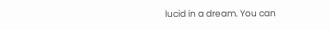lucid in a dream. You can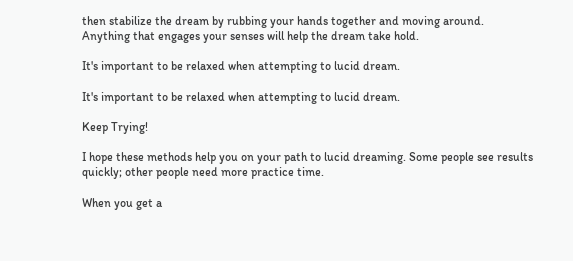then stabilize the dream by rubbing your hands together and moving around. Anything that engages your senses will help the dream take hold.

It's important to be relaxed when attempting to lucid dream.

It's important to be relaxed when attempting to lucid dream.

Keep Trying!

I hope these methods help you on your path to lucid dreaming. Some people see results quickly; other people need more practice time.

When you get a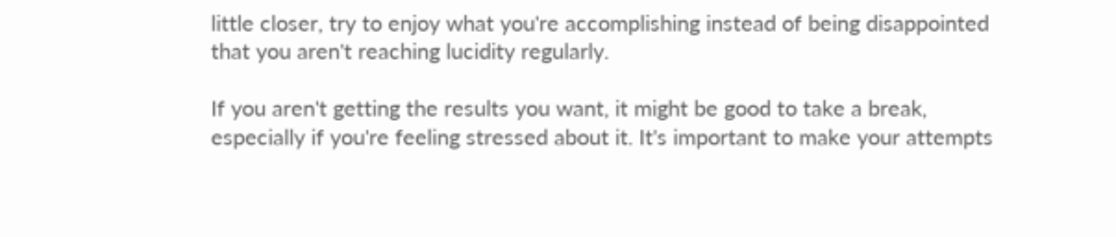little closer, try to enjoy what you're accomplishing instead of being disappointed that you aren't reaching lucidity regularly.

If you aren't getting the results you want, it might be good to take a break, especially if you're feeling stressed about it. It's important to make your attempts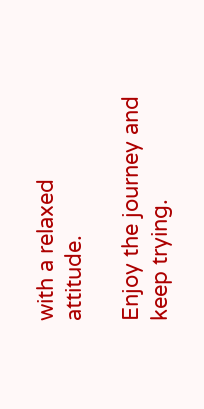with a relaxed attitude.

Enjoy the journey and keep trying.